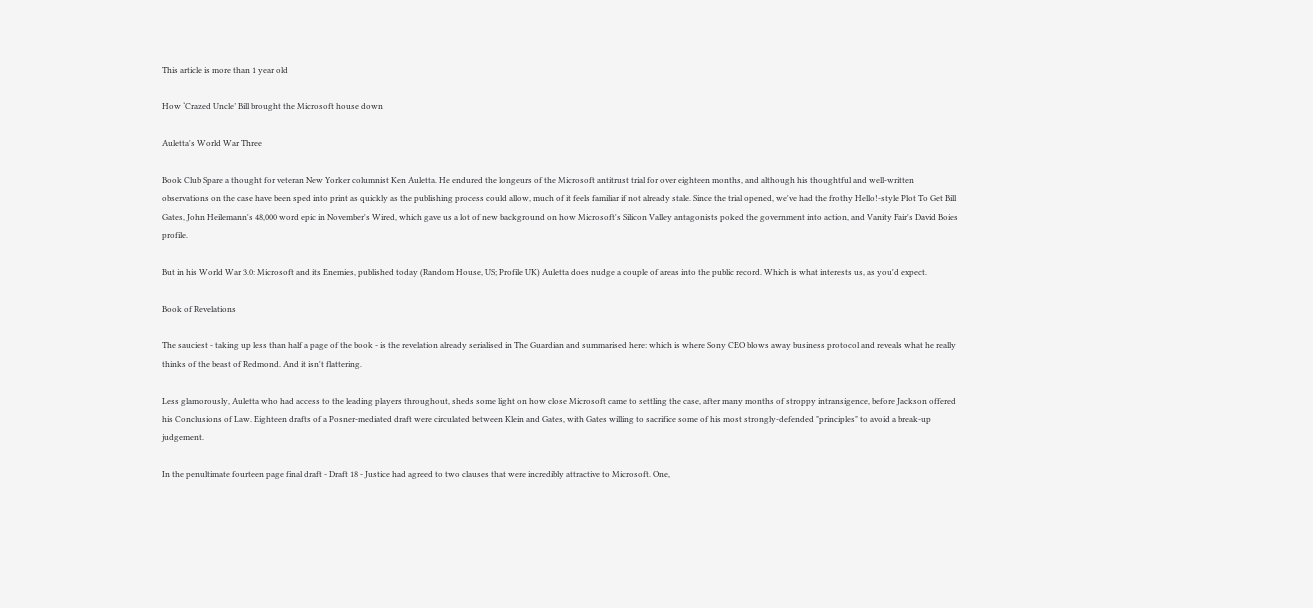This article is more than 1 year old

How ‘Crazed Uncle’ Bill brought the Microsoft house down

Auletta's World War Three

Book Club Spare a thought for veteran New Yorker columnist Ken Auletta. He endured the longeurs of the Microsoft antitrust trial for over eighteen months, and although his thoughtful and well-written observations on the case have been sped into print as quickly as the publishing process could allow, much of it feels familiar if not already stale. Since the trial opened, we've had the frothy Hello!-style Plot To Get Bill Gates, John Heilemann's 48,000 word epic in November's Wired, which gave us a lot of new background on how Microsoft's Silicon Valley antagonists poked the government into action, and Vanity Fair's David Boies profile.

But in his World War 3.0: Microsoft and its Enemies, published today (Random House, US; Profile UK) Auletta does nudge a couple of areas into the public record. Which is what interests us, as you'd expect.

Book of Revelations

The sauciest - taking up less than half a page of the book - is the revelation already serialised in The Guardian and summarised here: which is where Sony CEO blows away business protocol and reveals what he really thinks of the beast of Redmond. And it isn't flattering.

Less glamorously, Auletta who had access to the leading players throughout, sheds some light on how close Microsoft came to settling the case, after many months of stroppy intransigence, before Jackson offered his Conclusions of Law. Eighteen drafts of a Posner-mediated draft were circulated between Klein and Gates, with Gates willing to sacrifice some of his most strongly-defended "principles" to avoid a break-up judgement.

In the penultimate fourteen page final draft - Draft 18 - Justice had agreed to two clauses that were incredibly attractive to Microsoft. One,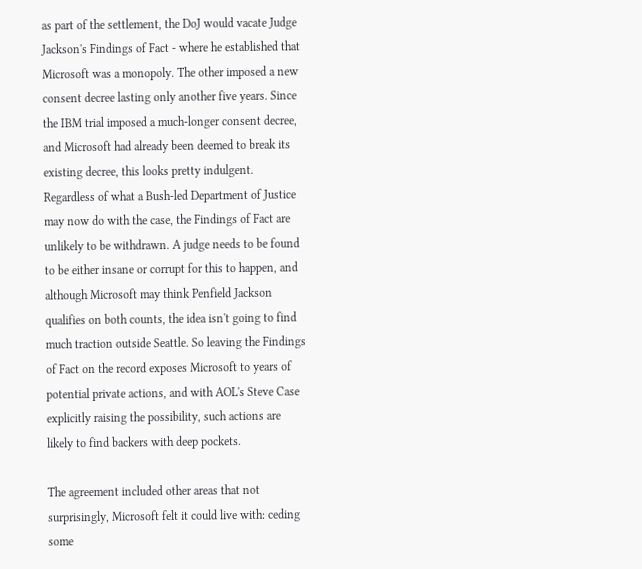as part of the settlement, the DoJ would vacate Judge Jackson's Findings of Fact - where he established that Microsoft was a monopoly. The other imposed a new consent decree lasting only another five years. Since the IBM trial imposed a much-longer consent decree, and Microsoft had already been deemed to break its existing decree, this looks pretty indulgent. Regardless of what a Bush-led Department of Justice may now do with the case, the Findings of Fact are unlikely to be withdrawn. A judge needs to be found to be either insane or corrupt for this to happen, and although Microsoft may think Penfield Jackson qualifies on both counts, the idea isn't going to find much traction outside Seattle. So leaving the Findings of Fact on the record exposes Microsoft to years of potential private actions, and with AOL's Steve Case explicitly raising the possibility, such actions are likely to find backers with deep pockets.

The agreement included other areas that not surprisingly, Microsoft felt it could live with: ceding some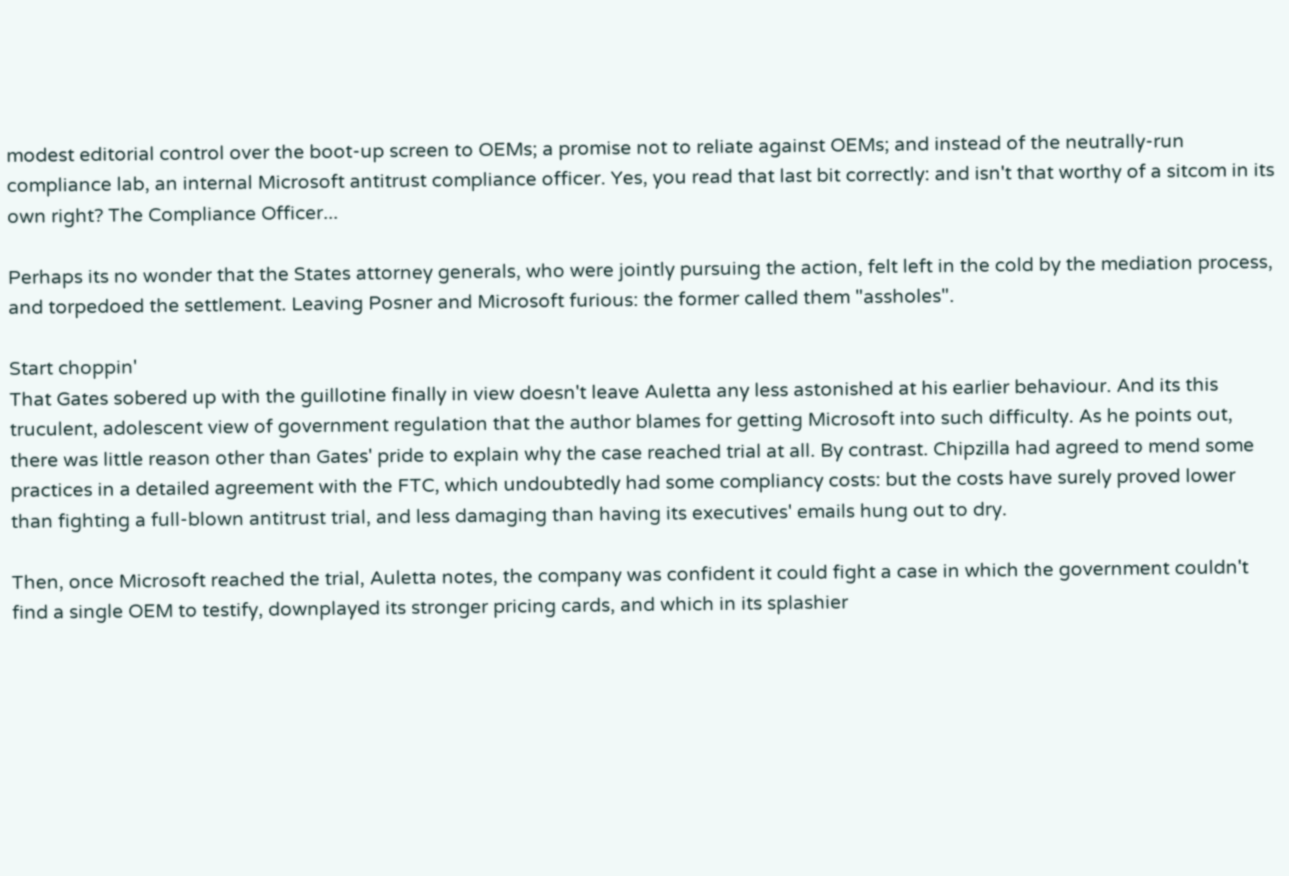modest editorial control over the boot-up screen to OEMs; a promise not to reliate against OEMs; and instead of the neutrally-run compliance lab, an internal Microsoft antitrust compliance officer. Yes, you read that last bit correctly: and isn't that worthy of a sitcom in its own right? The Compliance Officer...

Perhaps its no wonder that the States attorney generals, who were jointly pursuing the action, felt left in the cold by the mediation process, and torpedoed the settlement. Leaving Posner and Microsoft furious: the former called them "assholes".

Start choppin'
That Gates sobered up with the guillotine finally in view doesn't leave Auletta any less astonished at his earlier behaviour. And its this truculent, adolescent view of government regulation that the author blames for getting Microsoft into such difficulty. As he points out, there was little reason other than Gates' pride to explain why the case reached trial at all. By contrast. Chipzilla had agreed to mend some practices in a detailed agreement with the FTC, which undoubtedly had some compliancy costs: but the costs have surely proved lower than fighting a full-blown antitrust trial, and less damaging than having its executives' emails hung out to dry.

Then, once Microsoft reached the trial, Auletta notes, the company was confident it could fight a case in which the government couldn't find a single OEM to testify, downplayed its stronger pricing cards, and which in its splashier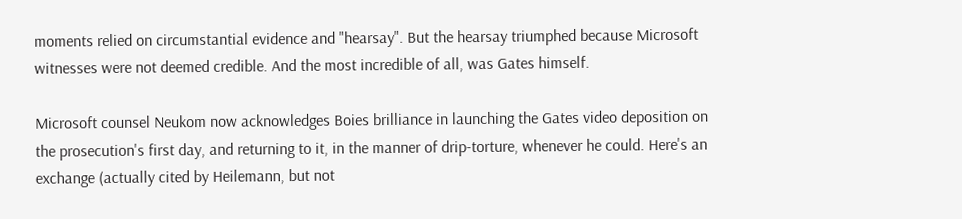moments relied on circumstantial evidence and "hearsay". But the hearsay triumphed because Microsoft witnesses were not deemed credible. And the most incredible of all, was Gates himself.

Microsoft counsel Neukom now acknowledges Boies brilliance in launching the Gates video deposition on the prosecution's first day, and returning to it, in the manner of drip-torture, whenever he could. Here's an exchange (actually cited by Heilemann, but not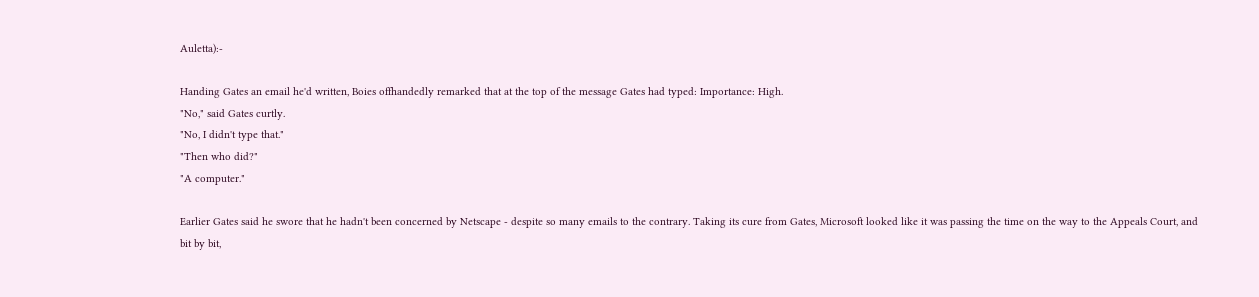Auletta):-

Handing Gates an email he'd written, Boies offhandedly remarked that at the top of the message Gates had typed: Importance: High.
"No," said Gates curtly.
"No, I didn't type that."
"Then who did?"
"A computer."

Earlier Gates said he swore that he hadn't been concerned by Netscape - despite so many emails to the contrary. Taking its cure from Gates, Microsoft looked like it was passing the time on the way to the Appeals Court, and bit by bit,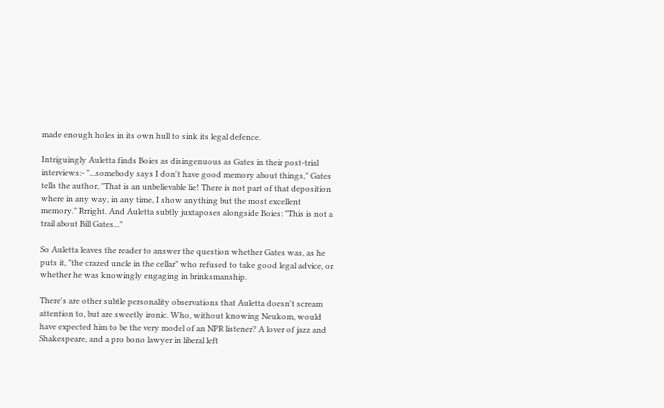made enough holes in its own hull to sink its legal defence.

Intriguingly Auletta finds Boies as disingenuous as Gates in their post-trial interviews:- "...somebody says I don't have good memory about things," Gates tells the author, "That is an unbelievable lie! There is not part of that deposition where in any way, in any time, I show anything but the most excellent memory." Rrright. And Auletta subtly juxtaposes alongside Boies: "This is not a trail about Bill Gates..."

So Auletta leaves the reader to answer the question whether Gates was, as he puts it, "the crazed uncle in the cellar" who refused to take good legal advice, or whether he was knowingly engaging in brinksmanship.

There's are other subtle personality observations that Auletta doesn't scream attention to, but are sweetly ironic. Who, without knowing Neukom, would have expected him to be the very model of an NPR listener? A lover of jazz and Shakespeare, and a pro bono lawyer in liberal left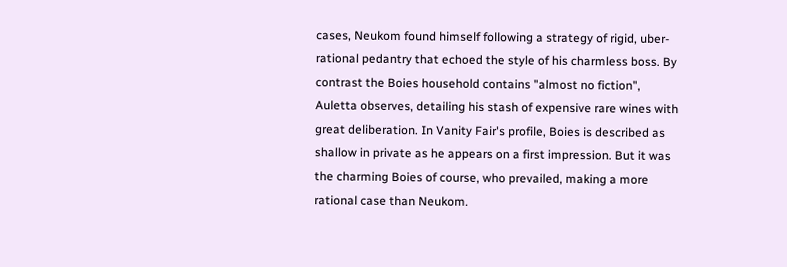cases, Neukom found himself following a strategy of rigid, uber-rational pedantry that echoed the style of his charmless boss. By contrast the Boies household contains "almost no fiction", Auletta observes, detailing his stash of expensive rare wines with great deliberation. In Vanity Fair's profile, Boies is described as shallow in private as he appears on a first impression. But it was the charming Boies of course, who prevailed, making a more rational case than Neukom.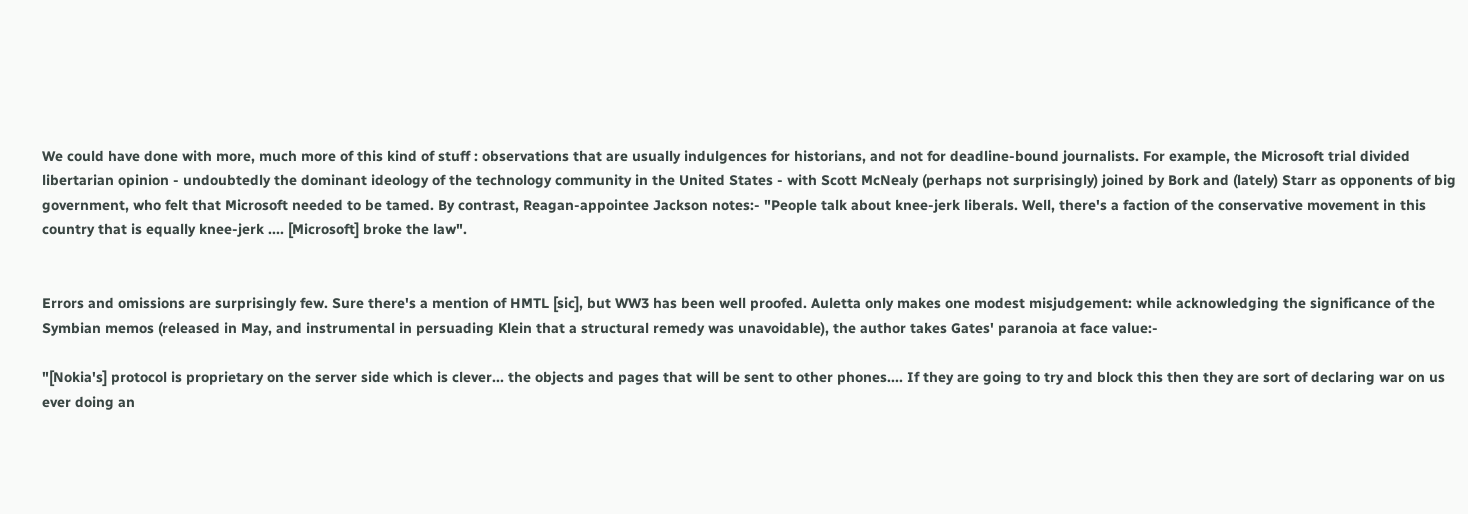We could have done with more, much more of this kind of stuff : observations that are usually indulgences for historians, and not for deadline-bound journalists. For example, the Microsoft trial divided libertarian opinion - undoubtedly the dominant ideology of the technology community in the United States - with Scott McNealy (perhaps not surprisingly) joined by Bork and (lately) Starr as opponents of big government, who felt that Microsoft needed to be tamed. By contrast, Reagan-appointee Jackson notes:- "People talk about knee-jerk liberals. Well, there's a faction of the conservative movement in this country that is equally knee-jerk .... [Microsoft] broke the law".


Errors and omissions are surprisingly few. Sure there's a mention of HMTL [sic], but WW3 has been well proofed. Auletta only makes one modest misjudgement: while acknowledging the significance of the Symbian memos (released in May, and instrumental in persuading Klein that a structural remedy was unavoidable), the author takes Gates' paranoia at face value:-

"[Nokia's] protocol is proprietary on the server side which is clever... the objects and pages that will be sent to other phones.... If they are going to try and block this then they are sort of declaring war on us ever doing an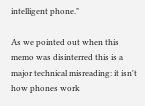intelligent phone."

As we pointed out when this memo was disinterred this is a major technical misreading: it isn't how phones work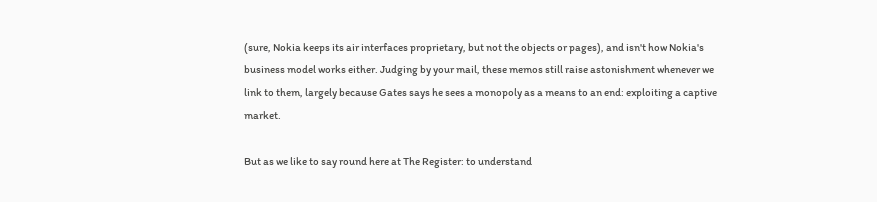(sure, Nokia keeps its air interfaces proprietary, but not the objects or pages), and isn't how Nokia's business model works either. Judging by your mail, these memos still raise astonishment whenever we link to them, largely because Gates says he sees a monopoly as a means to an end: exploiting a captive market.

But as we like to say round here at The Register: to understand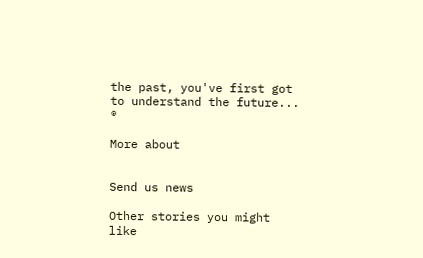the past, you've first got to understand the future... ®

More about


Send us news

Other stories you might like